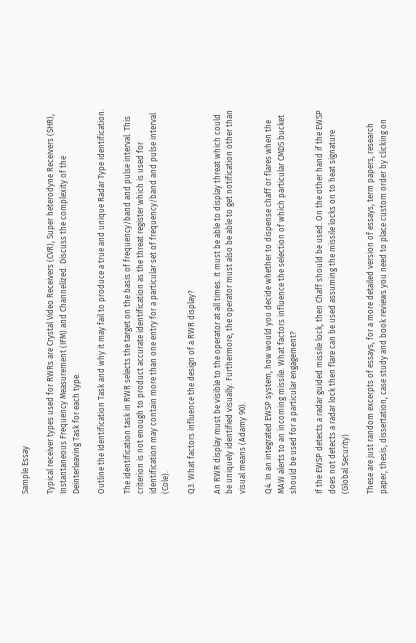Sample Essay

Typical receiver types used for RWRs are Crystal Video Receivers (CVR), Super heterodyne Receivers (SHR), Instantaneous Frequency Measurement (IFM) and Channelized. Discuss the complexity of the Deinterleaving Task for each type.

Outline the Identification Task and why it may fail to produce a true and unique Radar Type identification.

The identification task in RWR selects the target on the basis of frequency/band and pulse interval. This criterion is not enough to product accurate identification as the threat register which is used for identification may contain more than one entry for a particular set of frequency/band and pulse interval (Cole).

Q3. What factors influence the design of a RWR display?

An RWR display must be visible to the operator at all times. It must be able to display threat which could be uniquely identified visually. Furthermore, the operator must also be able to get notification other than visual means (Adamy 90).

Q4. In an integrated EWSP system, how would you decide whether to dispense chaff or flares when the MAW alerts to an incoming missile. What factors influence the selection of which particular CMDS bucket should be used for a particular engagement?

If the EWSP detects a radar guided missile lock, then Chaff should be used. On the other hand if the EWSP does not detects a radar lock then flare can be used assuming the missile locks on to heat signature (Global Security)

These are just random excerpts of essays, for a more detailed version of essays, term papers, research paper, thesis, dissertation, case study and book reviews you need to place custom order by clicking on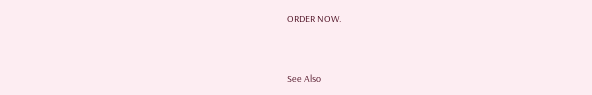ORDER NOW.



See Also